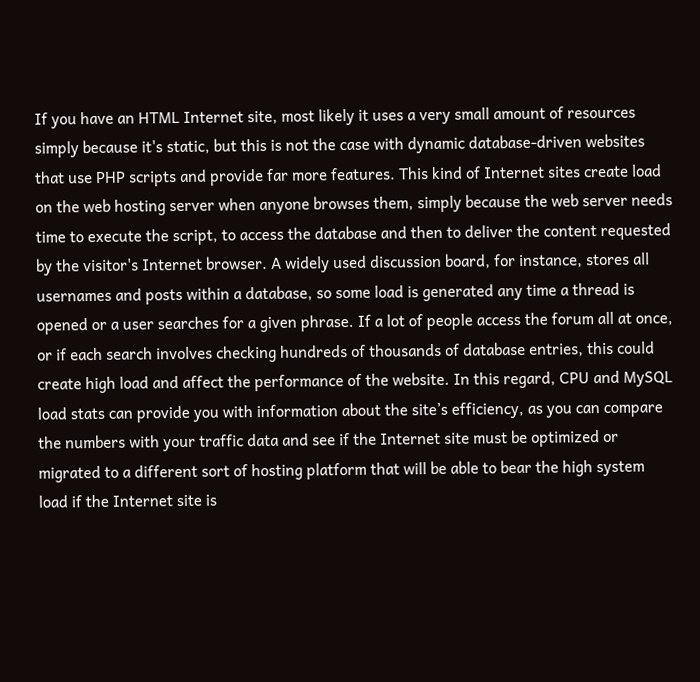If you have an HTML Internet site, most likely it uses a very small amount of resources simply because it's static, but this is not the case with dynamic database-driven websites that use PHP scripts and provide far more features. This kind of Internet sites create load on the web hosting server when anyone browses them, simply because the web server needs time to execute the script, to access the database and then to deliver the content requested by the visitor's Internet browser. A widely used discussion board, for instance, stores all usernames and posts within a database, so some load is generated any time a thread is opened or a user searches for a given phrase. If a lot of people access the forum all at once, or if each search involves checking hundreds of thousands of database entries, this could create high load and affect the performance of the website. In this regard, CPU and MySQL load stats can provide you with information about the site’s efficiency, as you can compare the numbers with your traffic data and see if the Internet site must be optimized or migrated to a different sort of hosting platform that will be able to bear the high system load if the Internet site is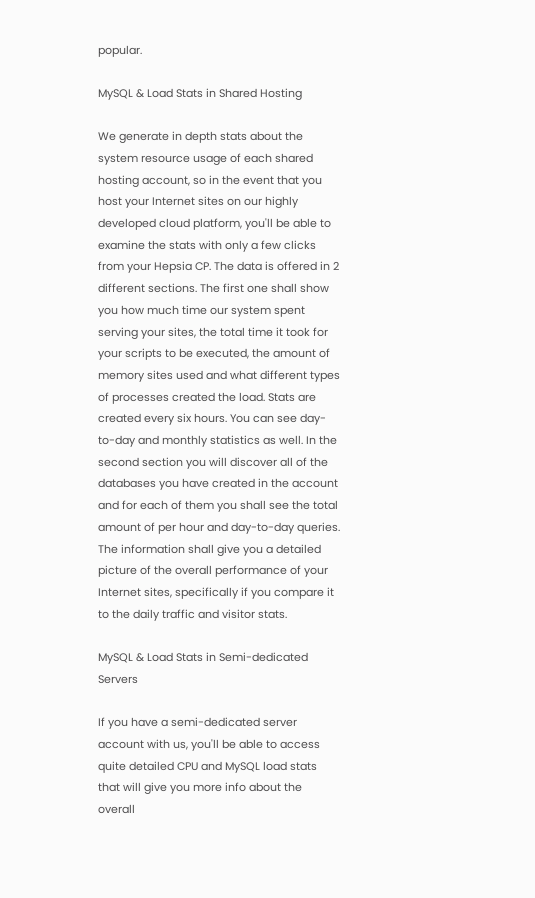popular.

MySQL & Load Stats in Shared Hosting

We generate in depth stats about the system resource usage of each shared hosting account, so in the event that you host your Internet sites on our highly developed cloud platform, you'll be able to examine the stats with only a few clicks from your Hepsia CP. The data is offered in 2 different sections. The first one shall show you how much time our system spent serving your sites, the total time it took for your scripts to be executed, the amount of memory sites used and what different types of processes created the load. Stats are created every six hours. You can see day-to-day and monthly statistics as well. In the second section you will discover all of the databases you have created in the account and for each of them you shall see the total amount of per hour and day-to-day queries. The information shall give you a detailed picture of the overall performance of your Internet sites, specifically if you compare it to the daily traffic and visitor stats.

MySQL & Load Stats in Semi-dedicated Servers

If you have a semi-dedicated server account with us, you'll be able to access quite detailed CPU and MySQL load stats that will give you more info about the overall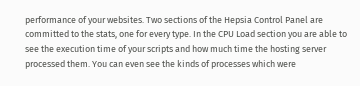performance of your websites. Two sections of the Hepsia Control Panel are committed to the stats, one for every type. In the CPU Load section you are able to see the execution time of your scripts and how much time the hosting server processed them. You can even see the kinds of processes which were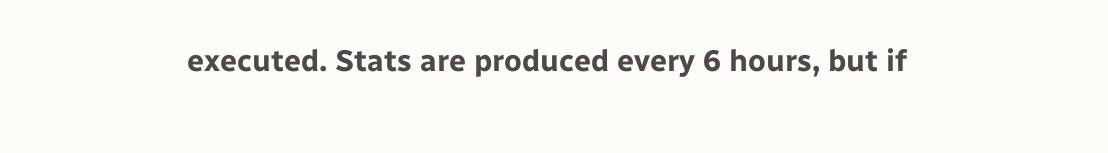executed. Stats are produced every 6 hours, but if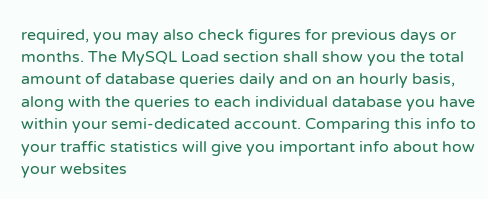required, you may also check figures for previous days or months. The MySQL Load section shall show you the total amount of database queries daily and on an hourly basis, along with the queries to each individual database you have within your semi-dedicated account. Comparing this info to your traffic statistics will give you important info about how your websites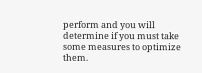perform and you will determine if you must take some measures to optimize them.